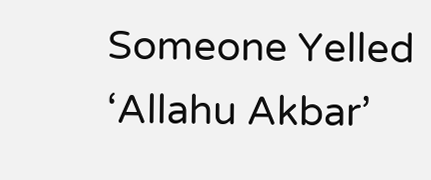Someone Yelled ‘Allahu Akbar’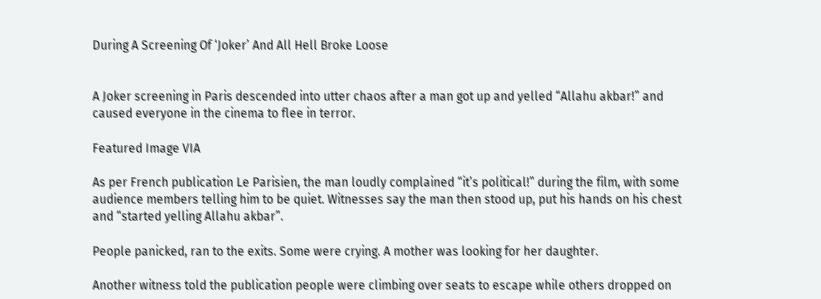During A Screening Of ‘Joker’ And All Hell Broke Loose


A Joker screening in Paris descended into utter chaos after a man got up and yelled “Allahu akbar!” and caused everyone in the cinema to flee in terror.

Featured Image VIA

As per French publication Le Parisien, the man loudly complained “it’s political!” during the film, with some audience members telling him to be quiet. Witnesses say the man then stood up, put his hands on his chest and “started yelling Allahu akbar”.

People panicked, ran to the exits. Some were crying. A mother was looking for her daughter.

Another witness told the publication people were climbing over seats to escape while others dropped on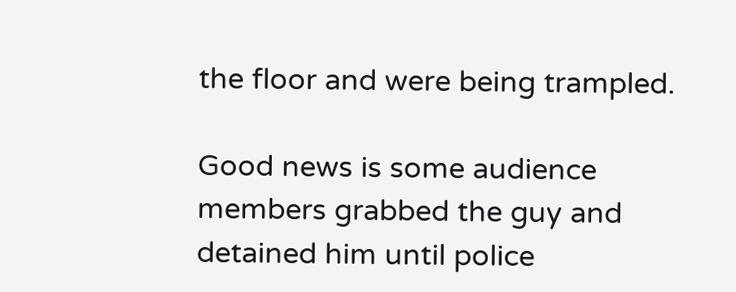the floor and were being trampled.

Good news is some audience members grabbed the guy and detained him until police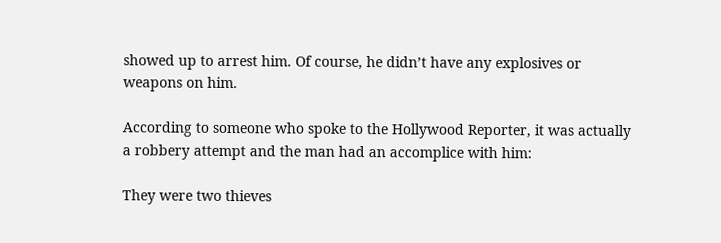showed up to arrest him. Of course, he didn’t have any explosives or weapons on him.

According to someone who spoke to the Hollywood Reporter, it was actually a robbery attempt and the man had an accomplice with him:

They were two thieves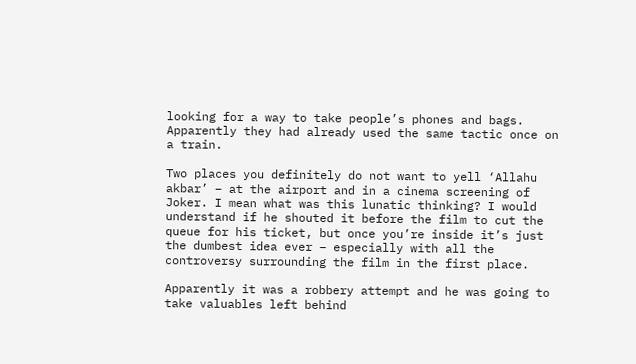looking for a way to take people’s phones and bags. Apparently they had already used the same tactic once on a train.

Two places you definitely do not want to yell ‘Allahu akbar’ – at the airport and in a cinema screening of Joker. I mean what was this lunatic thinking? I would understand if he shouted it before the film to cut the queue for his ticket, but once you’re inside it’s just the dumbest idea ever – especially with all the controversy surrounding the film in the first place.

Apparently it was a robbery attempt and he was going to take valuables left behind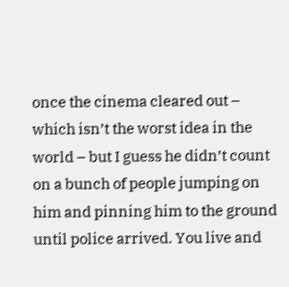once the cinema cleared out – which isn’t the worst idea in the world – but I guess he didn’t count on a bunch of people jumping on him and pinning him to the ground until police arrived. You live and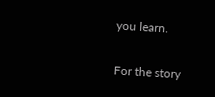you learn.

For the story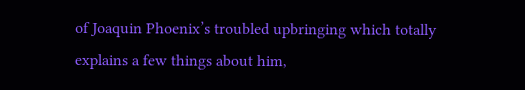of Joaquin Phoenix’s troubled upbringing which totally explains a few things about him,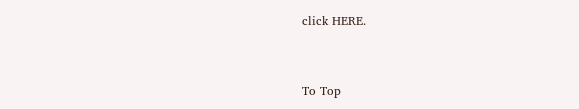click HERE.


To Top